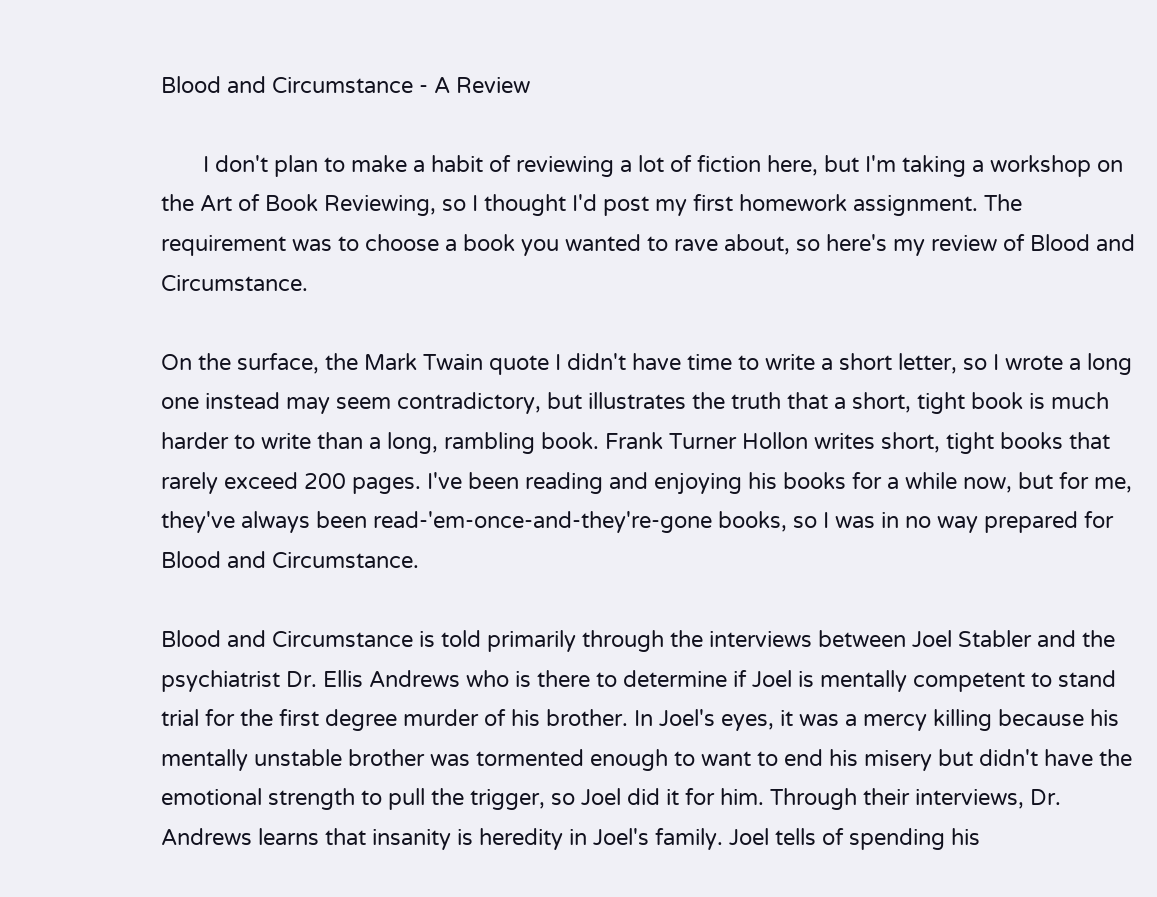Blood and Circumstance - A Review

       I don't plan to make a habit of reviewing a lot of fiction here, but I'm taking a workshop on the Art of Book Reviewing, so I thought I'd post my first homework assignment. The requirement was to choose a book you wanted to rave about, so here's my review of Blood and Circumstance.

On the surface, the Mark Twain quote I didn't have time to write a short letter, so I wrote a long one instead may seem contradictory, but illustrates the truth that a short, tight book is much harder to write than a long, rambling book. Frank Turner Hollon writes short, tight books that rarely exceed 200 pages. I've been reading and enjoying his books for a while now, but for me, they've always been read-'em-once-and-they're-gone books, so I was in no way prepared for Blood and Circumstance.

Blood and Circumstance is told primarily through the interviews between Joel Stabler and the psychiatrist Dr. Ellis Andrews who is there to determine if Joel is mentally competent to stand trial for the first degree murder of his brother. In Joel's eyes, it was a mercy killing because his mentally unstable brother was tormented enough to want to end his misery but didn't have the emotional strength to pull the trigger, so Joel did it for him. Through their interviews, Dr. Andrews learns that insanity is heredity in Joel's family. Joel tells of spending his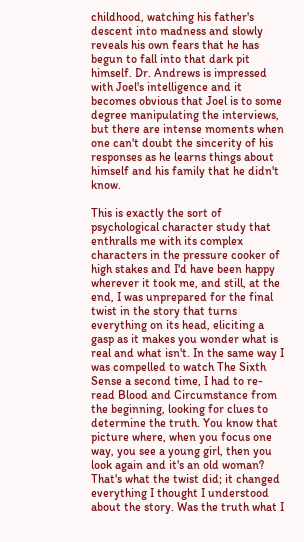childhood, watching his father's descent into madness and slowly reveals his own fears that he has begun to fall into that dark pit himself. Dr. Andrews is impressed with Joel's intelligence and it becomes obvious that Joel is to some degree manipulating the interviews, but there are intense moments when one can't doubt the sincerity of his responses as he learns things about himself and his family that he didn't know.

This is exactly the sort of psychological character study that enthralls me with its complex characters in the pressure cooker of high stakes and I'd have been happy wherever it took me, and still, at the end, I was unprepared for the final twist in the story that turns everything on its head, eliciting a gasp as it makes you wonder what is real and what isn't. In the same way I was compelled to watch The Sixth Sense a second time, I had to re-read Blood and Circumstance from the beginning, looking for clues to determine the truth. You know that picture where, when you focus one way, you see a young girl, then you look again and it's an old woman? That's what the twist did; it changed everything I thought I understood about the story. Was the truth what I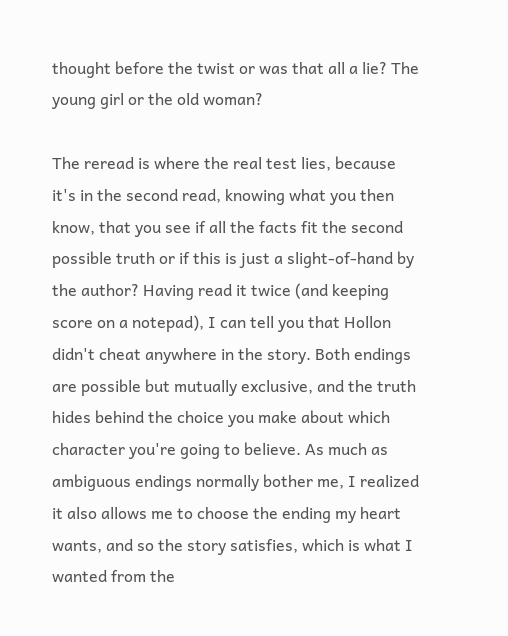thought before the twist or was that all a lie? The young girl or the old woman?

The reread is where the real test lies, because it's in the second read, knowing what you then know, that you see if all the facts fit the second possible truth or if this is just a slight-of-hand by the author? Having read it twice (and keeping score on a notepad), I can tell you that Hollon didn't cheat anywhere in the story. Both endings are possible but mutually exclusive, and the truth hides behind the choice you make about which character you're going to believe. As much as ambiguous endings normally bother me, I realized it also allows me to choose the ending my heart wants, and so the story satisfies, which is what I wanted from the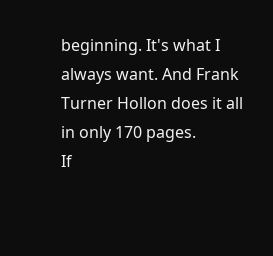beginning. It's what I always want. And Frank Turner Hollon does it all in only 170 pages.
If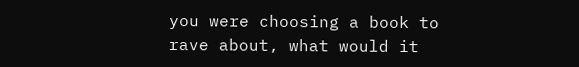you were choosing a book to rave about, what would it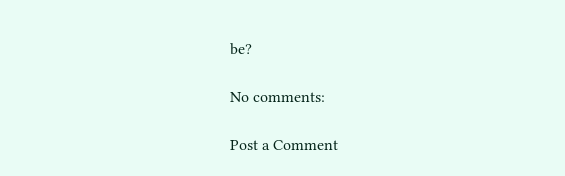be?

No comments:

Post a Comment